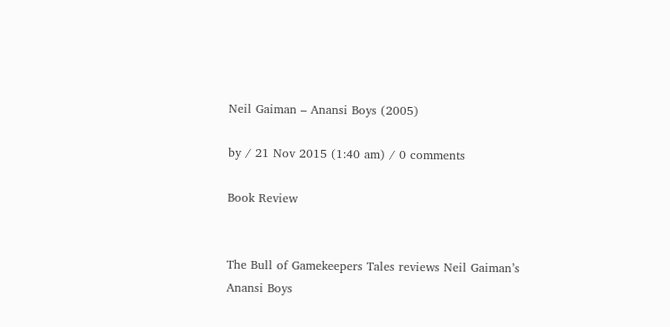Neil Gaiman – Anansi Boys (2005)

by / 21 Nov 2015 (1:40 am) / 0 comments

Book Review


The Bull of Gamekeepers Tales reviews Neil Gaiman’s Anansi Boys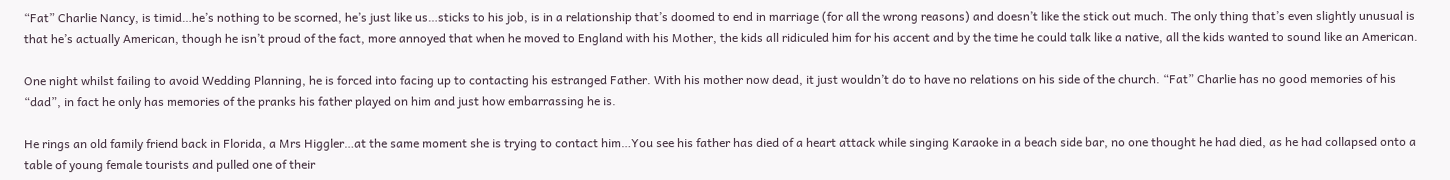“Fat” Charlie Nancy, is timid…he’s nothing to be scorned, he’s just like us…sticks to his job, is in a relationship that’s doomed to end in marriage (for all the wrong reasons) and doesn’t like the stick out much. The only thing that’s even slightly unusual is that he’s actually American, though he isn’t proud of the fact, more annoyed that when he moved to England with his Mother, the kids all ridiculed him for his accent and by the time he could talk like a native, all the kids wanted to sound like an American.

One night whilst failing to avoid Wedding Planning, he is forced into facing up to contacting his estranged Father. With his mother now dead, it just wouldn’t do to have no relations on his side of the church. “Fat” Charlie has no good memories of his “dad”, in fact he only has memories of the pranks his father played on him and just how embarrassing he is.

He rings an old family friend back in Florida, a Mrs Higgler…at the same moment she is trying to contact him…You see his father has died of a heart attack while singing Karaoke in a beach side bar, no one thought he had died, as he had collapsed onto a table of young female tourists and pulled one of their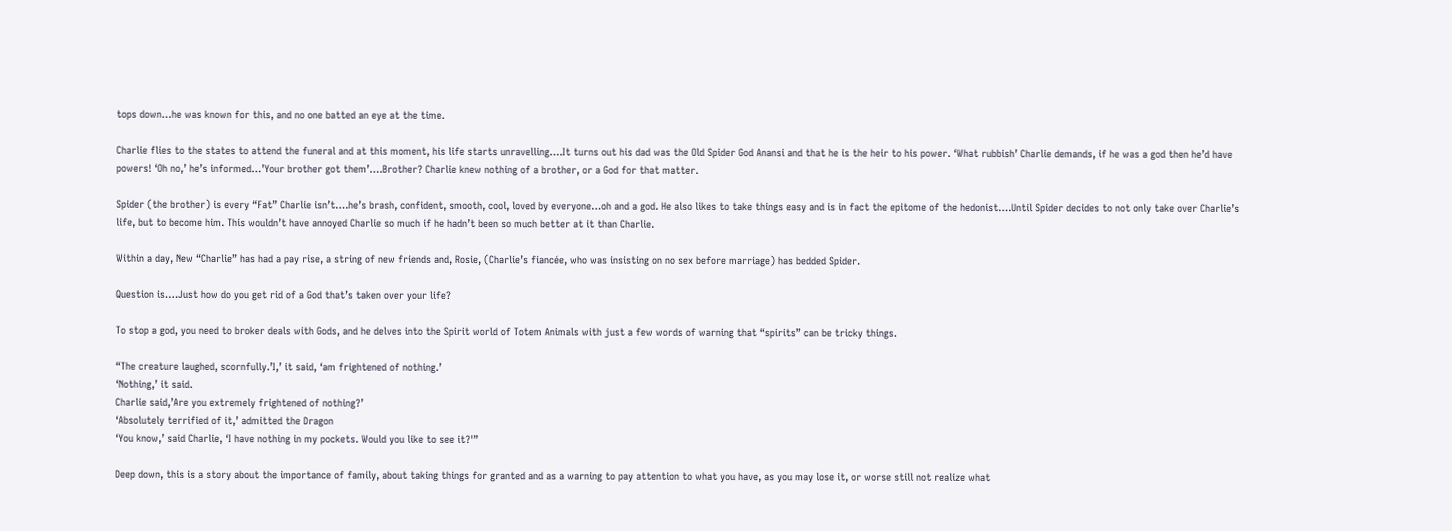tops down…he was known for this, and no one batted an eye at the time.

Charlie flies to the states to attend the funeral and at this moment, his life starts unravelling….It turns out his dad was the Old Spider God Anansi and that he is the heir to his power. ‘What rubbish’ Charlie demands, if he was a god then he’d have powers! ‘Oh no,’ he’s informed…’Your brother got them’….Brother? Charlie knew nothing of a brother, or a God for that matter.

Spider (the brother) is every “Fat” Charlie isn’t….he’s brash, confident, smooth, cool, loved by everyone…oh and a god. He also likes to take things easy and is in fact the epitome of the hedonist….Until Spider decides to not only take over Charlie’s life, but to become him. This wouldn’t have annoyed Charlie so much if he hadn’t been so much better at it than Charlie.

Within a day, New “Charlie” has had a pay rise, a string of new friends and, Rosie, (Charlie’s fiancée, who was insisting on no sex before marriage) has bedded Spider.

Question is….Just how do you get rid of a God that’s taken over your life?

To stop a god, you need to broker deals with Gods, and he delves into the Spirit world of Totem Animals with just a few words of warning that “spirits” can be tricky things.

“The creature laughed, scornfully.’I,’ it said, ‘am frightened of nothing.’
‘Nothing,’ it said.
Charlie said,’Are you extremely frightened of nothing?’
‘Absolutely terrified of it,’ admitted the Dragon
‘You know,’ said Charlie, ‘I have nothing in my pockets. Would you like to see it?'”

Deep down, this is a story about the importance of family, about taking things for granted and as a warning to pay attention to what you have, as you may lose it, or worse still not realize what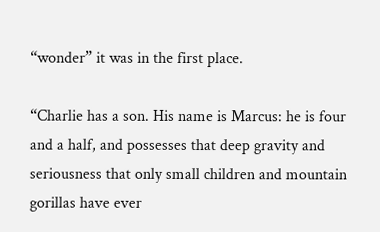“wonder” it was in the first place.

“Charlie has a son. His name is Marcus: he is four and a half, and possesses that deep gravity and seriousness that only small children and mountain gorillas have ever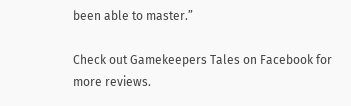been able to master.”

Check out Gamekeepers Tales on Facebook for more reviews.